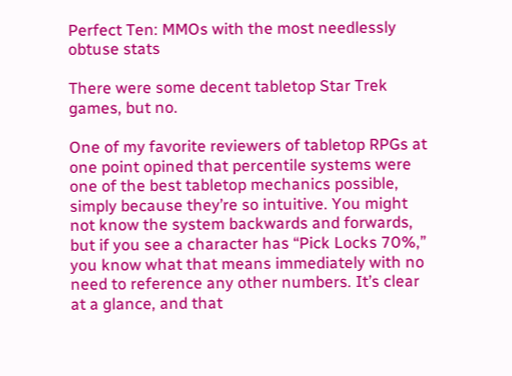Perfect Ten: MMOs with the most needlessly obtuse stats

There were some decent tabletop Star Trek games, but no.

One of my favorite reviewers of tabletop RPGs at one point opined that percentile systems were one of the best tabletop mechanics possible, simply because they’re so intuitive. You might not know the system backwards and forwards, but if you see a character has “Pick Locks 70%,” you know what that means immediately with no need to reference any other numbers. It’s clear at a glance, and that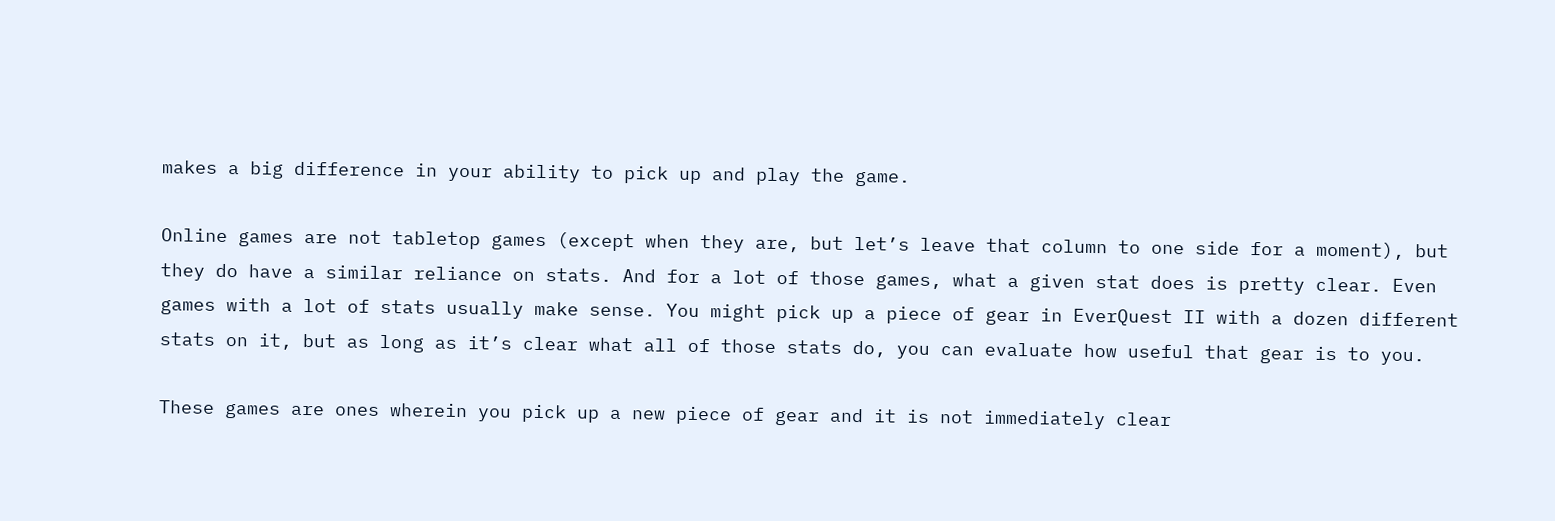makes a big difference in your ability to pick up and play the game.

Online games are not tabletop games (except when they are, but let’s leave that column to one side for a moment), but they do have a similar reliance on stats. And for a lot of those games, what a given stat does is pretty clear. Even games with a lot of stats usually make sense. You might pick up a piece of gear in EverQuest II with a dozen different stats on it, but as long as it’s clear what all of those stats do, you can evaluate how useful that gear is to you.

These games are ones wherein you pick up a new piece of gear and it is not immediately clear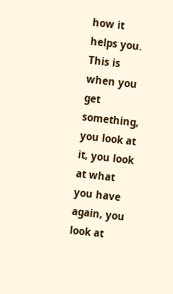how it helps you. This is when you get something, you look at it, you look at what you have again, you look at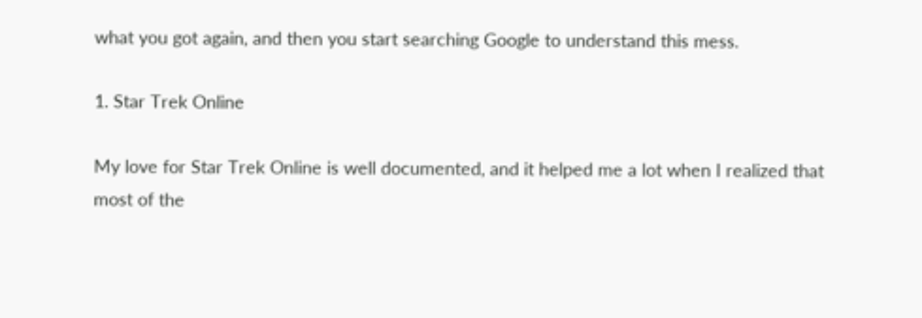what you got again, and then you start searching Google to understand this mess.

1. Star Trek Online

My love for Star Trek Online is well documented, and it helped me a lot when I realized that most of the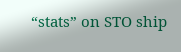“stats” on STO ship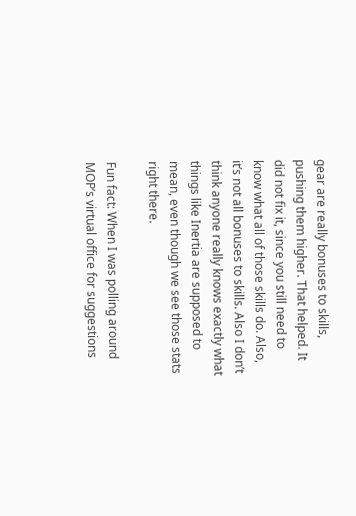gear are really bonuses to skills, pushing them higher. That helped. It did not fix it, since you still need to know what all of those skills do. Also, it’s not all bonuses to skills. Also I don’t think anyone really knows exactly what things like Inertia are supposed to mean, even though we see those stats right there.

Fun fact: When I was polling around MOP’s virtual office for suggestions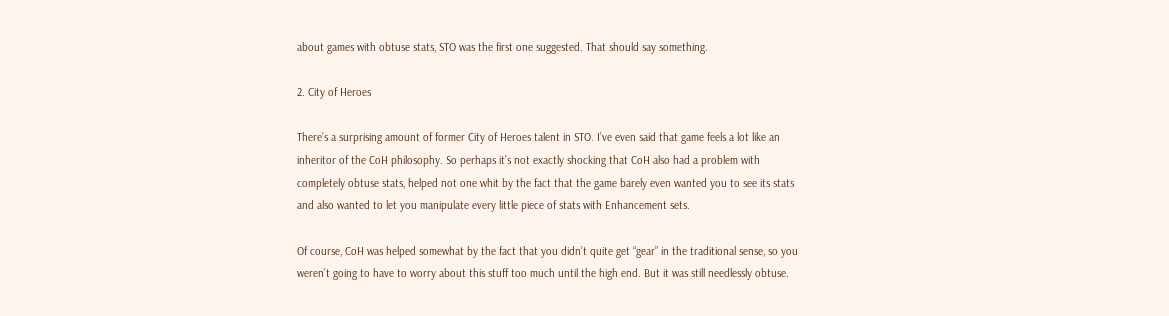about games with obtuse stats, STO was the first one suggested. That should say something.

2. City of Heroes

There’s a surprising amount of former City of Heroes talent in STO. I’ve even said that game feels a lot like an inheritor of the CoH philosophy. So perhaps it’s not exactly shocking that CoH also had a problem with completely obtuse stats, helped not one whit by the fact that the game barely even wanted you to see its stats and also wanted to let you manipulate every little piece of stats with Enhancement sets.

Of course, CoH was helped somewhat by the fact that you didn’t quite get “gear” in the traditional sense, so you weren’t going to have to worry about this stuff too much until the high end. But it was still needlessly obtuse.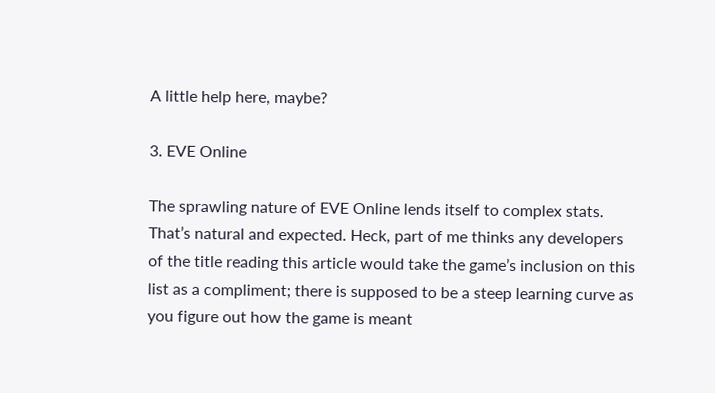A little help here, maybe?

3. EVE Online

The sprawling nature of EVE Online lends itself to complex stats. That’s natural and expected. Heck, part of me thinks any developers of the title reading this article would take the game’s inclusion on this list as a compliment; there is supposed to be a steep learning curve as you figure out how the game is meant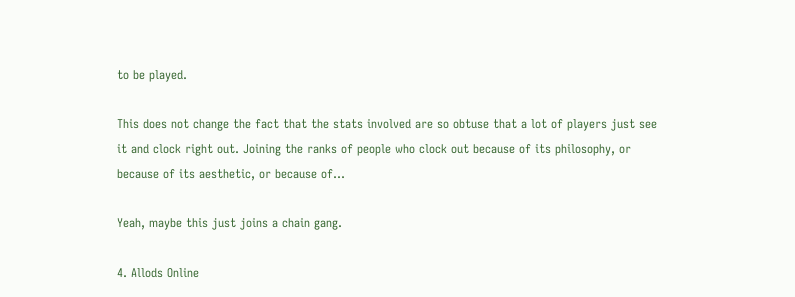to be played.

This does not change the fact that the stats involved are so obtuse that a lot of players just see it and clock right out. Joining the ranks of people who clock out because of its philosophy, or because of its aesthetic, or because of…

Yeah, maybe this just joins a chain gang.

4. Allods Online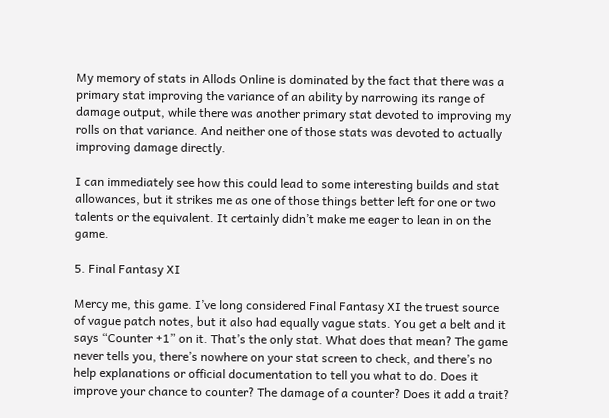My memory of stats in Allods Online is dominated by the fact that there was a primary stat improving the variance of an ability by narrowing its range of damage output, while there was another primary stat devoted to improving my rolls on that variance. And neither one of those stats was devoted to actually improving damage directly.

I can immediately see how this could lead to some interesting builds and stat allowances, but it strikes me as one of those things better left for one or two talents or the equivalent. It certainly didn’t make me eager to lean in on the game.

5. Final Fantasy XI

Mercy me, this game. I’ve long considered Final Fantasy XI the truest source of vague patch notes, but it also had equally vague stats. You get a belt and it says “Counter +1” on it. That’s the only stat. What does that mean? The game never tells you, there’s nowhere on your stat screen to check, and there’s no help explanations or official documentation to tell you what to do. Does it improve your chance to counter? The damage of a counter? Does it add a trait?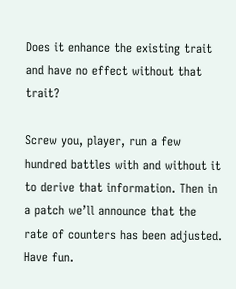Does it enhance the existing trait and have no effect without that trait?

Screw you, player, run a few hundred battles with and without it to derive that information. Then in a patch we’ll announce that the rate of counters has been adjusted. Have fun.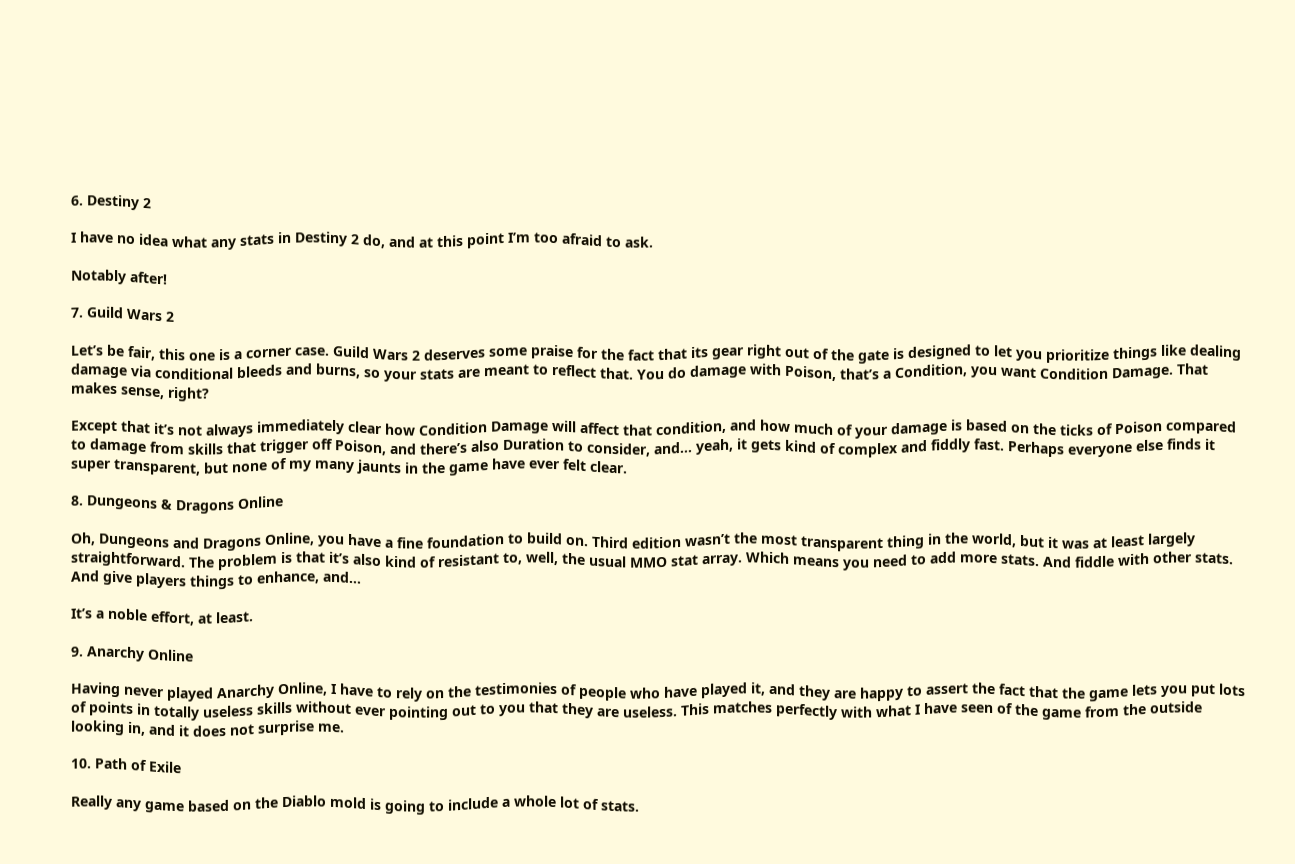6. Destiny 2

I have no idea what any stats in Destiny 2 do, and at this point I’m too afraid to ask.

Notably after!

7. Guild Wars 2

Let’s be fair, this one is a corner case. Guild Wars 2 deserves some praise for the fact that its gear right out of the gate is designed to let you prioritize things like dealing damage via conditional bleeds and burns, so your stats are meant to reflect that. You do damage with Poison, that’s a Condition, you want Condition Damage. That makes sense, right?

Except that it’s not always immediately clear how Condition Damage will affect that condition, and how much of your damage is based on the ticks of Poison compared to damage from skills that trigger off Poison, and there’s also Duration to consider, and… yeah, it gets kind of complex and fiddly fast. Perhaps everyone else finds it super transparent, but none of my many jaunts in the game have ever felt clear.

8. Dungeons & Dragons Online

Oh, Dungeons and Dragons Online, you have a fine foundation to build on. Third edition wasn’t the most transparent thing in the world, but it was at least largely straightforward. The problem is that it’s also kind of resistant to, well, the usual MMO stat array. Which means you need to add more stats. And fiddle with other stats. And give players things to enhance, and…

It’s a noble effort, at least.

9. Anarchy Online

Having never played Anarchy Online, I have to rely on the testimonies of people who have played it, and they are happy to assert the fact that the game lets you put lots of points in totally useless skills without ever pointing out to you that they are useless. This matches perfectly with what I have seen of the game from the outside looking in, and it does not surprise me.

10. Path of Exile

Really any game based on the Diablo mold is going to include a whole lot of stats.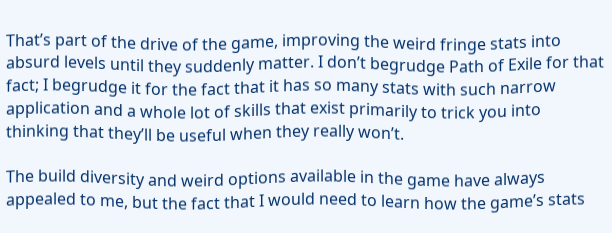That’s part of the drive of the game, improving the weird fringe stats into absurd levels until they suddenly matter. I don’t begrudge Path of Exile for that fact; I begrudge it for the fact that it has so many stats with such narrow application and a whole lot of skills that exist primarily to trick you into thinking that they’ll be useful when they really won’t.

The build diversity and weird options available in the game have always appealed to me, but the fact that I would need to learn how the game’s stats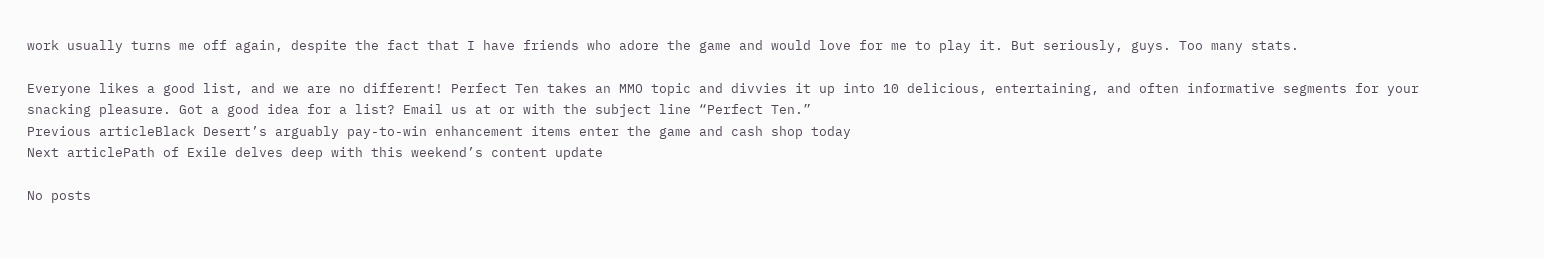work usually turns me off again, despite the fact that I have friends who adore the game and would love for me to play it. But seriously, guys. Too many stats.

Everyone likes a good list, and we are no different! Perfect Ten takes an MMO topic and divvies it up into 10 delicious, entertaining, and often informative segments for your snacking pleasure. Got a good idea for a list? Email us at or with the subject line “Perfect Ten.”
Previous articleBlack Desert’s arguably pay-to-win enhancement items enter the game and cash shop today
Next articlePath of Exile delves deep with this weekend’s content update

No posts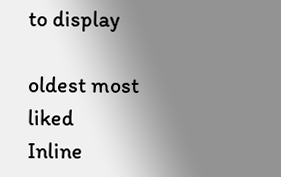to display

oldest most liked
Inline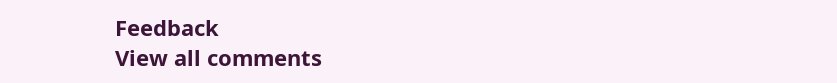Feedback
View all comments